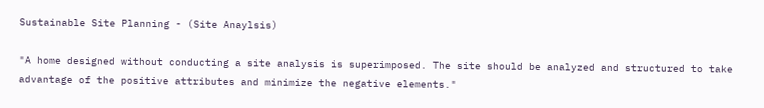Sustainable Site Planning - (Site Anaylsis)

"A home designed without conducting a site analysis is superimposed. The site should be analyzed and structured to take advantage of the positive attributes and minimize the negative elements."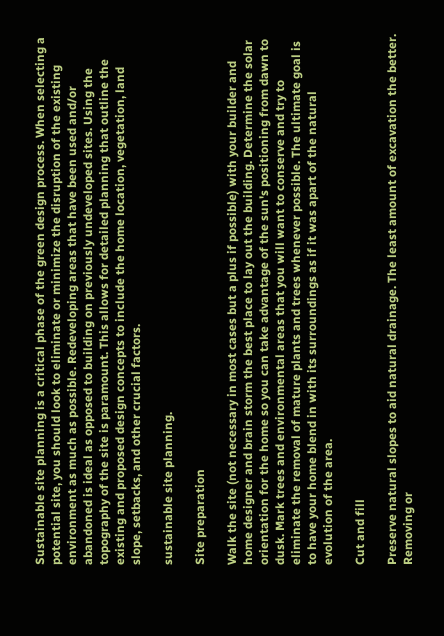Sustainable site planning is a critical phase of the green design process. When selecting a potential site, you should look to eliminate or minimize the disruption of the existing environment as much as possible. Redeveloping areas that have been used and/or abandoned is ideal as opposed to building on previously undeveloped sites. Using the topography of the site is paramount. This allows for detailed planning that outline the existing and proposed design concepts to include the home location, vegetation, land slope, setbacks, and other crucial factors.

sustainable site planning.

Site preparation

Walk the site (not necessary in most cases but a plus if possible) with your builder and home designer and brain storm the best place to lay out the building. Determine the solar orientation for the home so you can take advantage of the sun's positioning from dawn to dusk. Mark trees and environmental areas that you will want to conserve and try to eliminate the removal of mature plants and trees whenever possible. The ultimate goal is to have your home blend in with its surroundings as if it was apart of the natural evolution of the area.

Cut and fill

Preserve natural slopes to aid natural drainage. The least amount of excavation the better. Removing or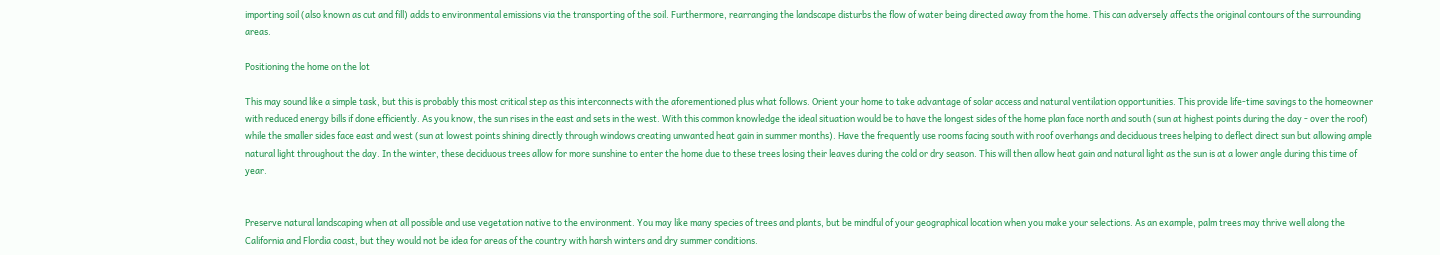importing soil (also known as cut and fill) adds to environmental emissions via the transporting of the soil. Furthermore, rearranging the landscape disturbs the flow of water being directed away from the home. This can adversely affects the original contours of the surrounding areas.

Positioning the home on the lot

This may sound like a simple task, but this is probably this most critical step as this interconnects with the aforementioned plus what follows. Orient your home to take advantage of solar access and natural ventilation opportunities. This provide life-time savings to the homeowner with reduced energy bills if done efficiently. As you know, the sun rises in the east and sets in the west. With this common knowledge the ideal situation would be to have the longest sides of the home plan face north and south (sun at highest points during the day - over the roof) while the smaller sides face east and west (sun at lowest points shining directly through windows creating unwanted heat gain in summer months). Have the frequently use rooms facing south with roof overhangs and deciduous trees helping to deflect direct sun but allowing ample natural light throughout the day. In the winter, these deciduous trees allow for more sunshine to enter the home due to these trees losing their leaves during the cold or dry season. This will then allow heat gain and natural light as the sun is at a lower angle during this time of year.


Preserve natural landscaping when at all possible and use vegetation native to the environment. You may like many species of trees and plants, but be mindful of your geographical location when you make your selections. As an example, palm trees may thrive well along the California and Flordia coast, but they would not be idea for areas of the country with harsh winters and dry summer conditions.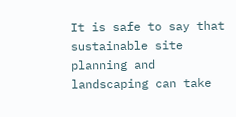It is safe to say that sustainable site planning and landscaping can take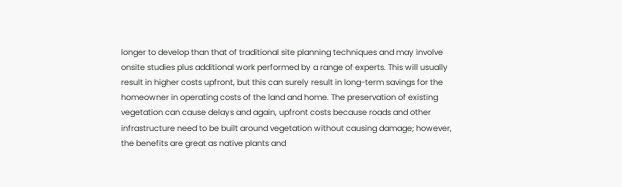longer to develop than that of traditional site planning techniques and may involve onsite studies plus additional work performed by a range of experts. This will usually result in higher costs upfront, but this can surely result in long-term savings for the homeowner in operating costs of the land and home. The preservation of existing vegetation can cause delays and again, upfront costs because roads and other infrastructure need to be built around vegetation without causing damage; however, the benefits are great as native plants and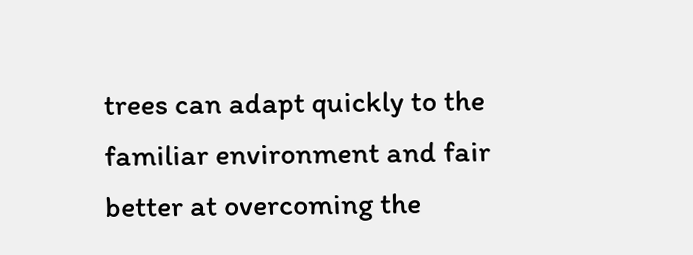trees can adapt quickly to the familiar environment and fair better at overcoming the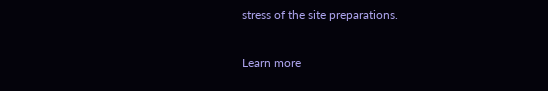stress of the site preparations.

Learn more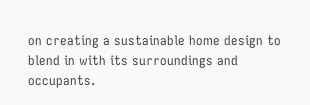on creating a sustainable home design to blend in with its surroundings and occupants.